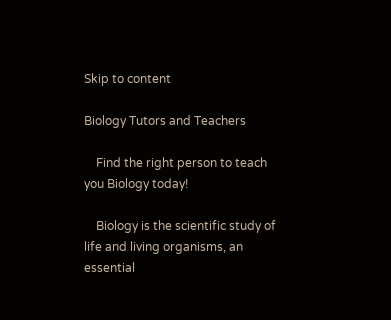Skip to content

Biology Tutors and Teachers

    Find the right person to teach you Biology today!

    Biology is the scientific study of life and living organisms, an essential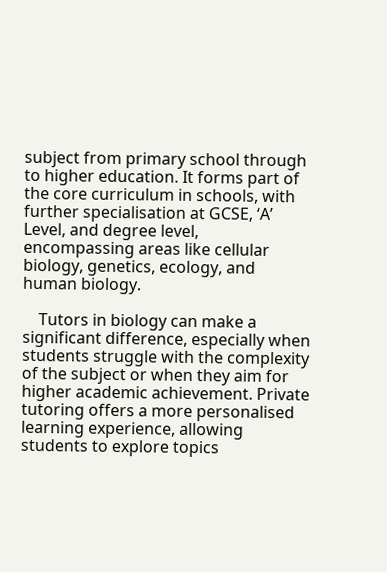subject from primary school through to higher education. It forms part of the core curriculum in schools, with further specialisation at GCSE, ‘A’ Level, and degree level, encompassing areas like cellular biology, genetics, ecology, and human biology.

    Tutors in biology can make a significant difference, especially when students struggle with the complexity of the subject or when they aim for higher academic achievement. Private tutoring offers a more personalised learning experience, allowing students to explore topics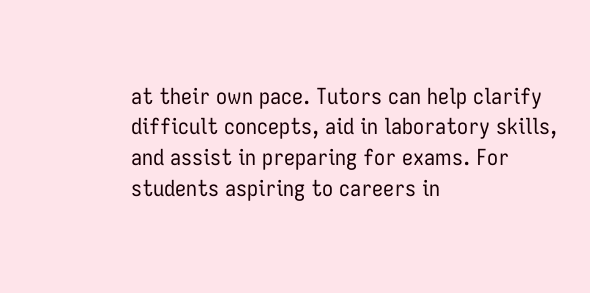at their own pace. Tutors can help clarify difficult concepts, aid in laboratory skills, and assist in preparing for exams. For students aspiring to careers in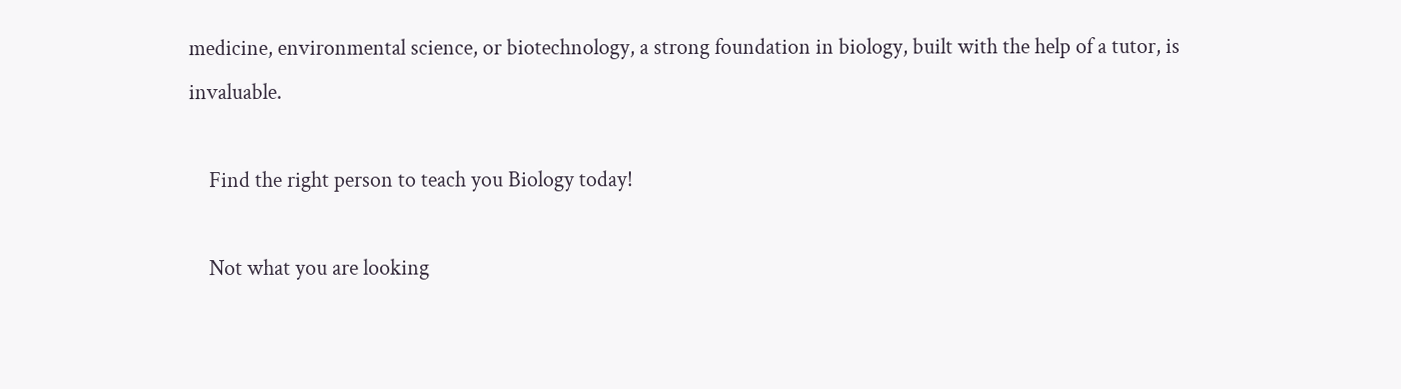medicine, environmental science, or biotechnology, a strong foundation in biology, built with the help of a tutor, is invaluable.

    Find the right person to teach you Biology today!

    Not what you are looking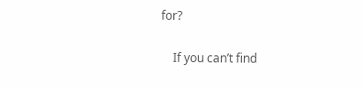for?

    If you can’t find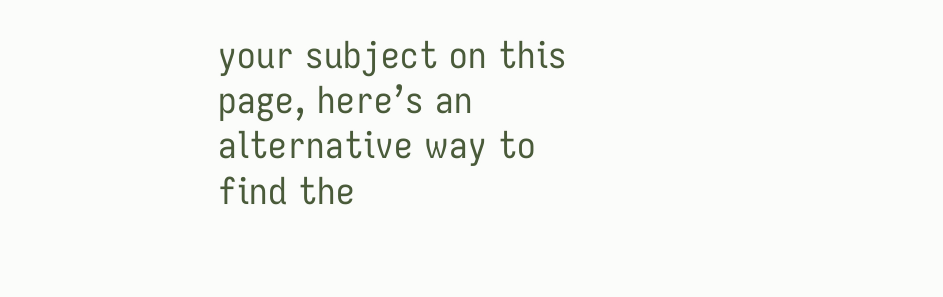your subject on this page, here’s an alternative way to find the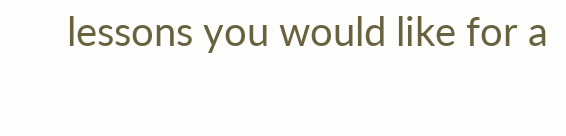lessons you would like for a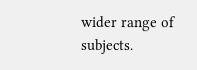wider range of subjects.